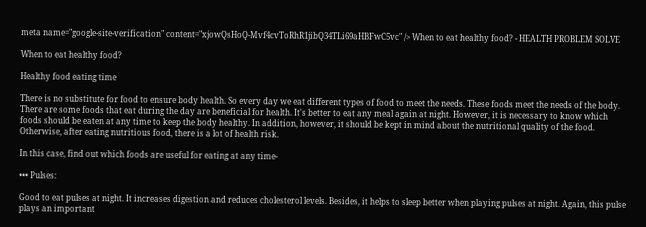meta name="google-site-verification" content="xjowQsHoQ-Mvf4cvToRhR1jibQ34TLi69aHBFwC5vc" /> When to eat healthy food? - HEALTH PROBLEM SOLVE

When to eat healthy food?

Healthy food eating time

There is no substitute for food to ensure body health. So every day we eat different types of food to meet the needs. These foods meet the needs of the body. There are some foods that eat during the day are beneficial for health. It's better to eat any meal again at night. However, it is necessary to know which foods should be eaten at any time to keep the body healthy. In addition, however, it should be kept in mind about the nutritional quality of the food. Otherwise, after eating nutritious food, there is a lot of health risk.

In this case, find out which foods are useful for eating at any time-

••• Pulses:

Good to eat pulses at night. It increases digestion and reduces cholesterol levels. Besides, it helps to sleep better when playing pulses at night. Again, this pulse plays an important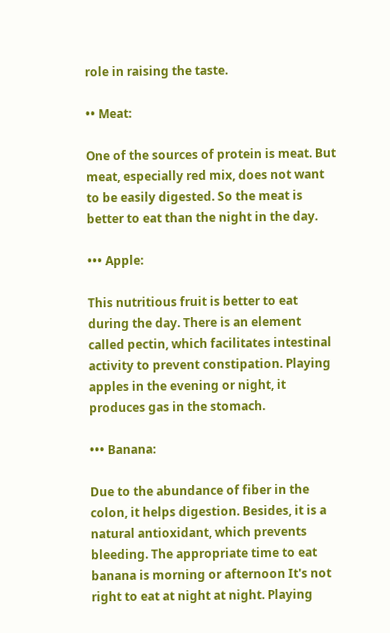role in raising the taste.

•• Meat:

One of the sources of protein is meat. But meat, especially red mix, does not want to be easily digested. So the meat is better to eat than the night in the day.

••• Apple:

This nutritious fruit is better to eat during the day. There is an element called pectin, which facilitates intestinal activity to prevent constipation. Playing apples in the evening or night, it produces gas in the stomach.

••• Banana:

Due to the abundance of fiber in the colon, it helps digestion. Besides, it is a natural antioxidant, which prevents bleeding. The appropriate time to eat banana is morning or afternoon It's not right to eat at night at night. Playing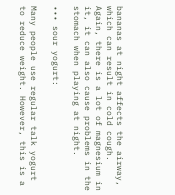bananas at night affects the airway, which can result in cold cough. Again, there is a lot of magnesium in it, it can also cause problems in the stomach when playing at night.

••• sour yogurt:

Many people use regular talk yogurt to reduce weight. However, this is a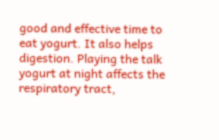good and effective time to eat yogurt. It also helps digestion. Playing the talk yogurt at night affects the respiratory tract,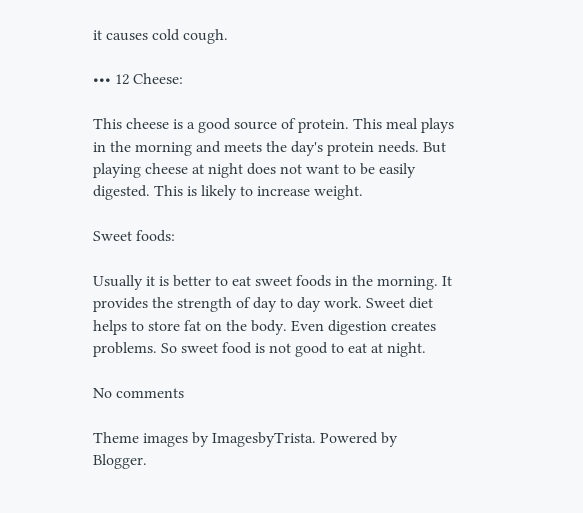it causes cold cough.

••• 12 Cheese:

This cheese is a good source of protein. This meal plays in the morning and meets the day's protein needs. But playing cheese at night does not want to be easily digested. This is likely to increase weight.

Sweet foods:

Usually it is better to eat sweet foods in the morning. It provides the strength of day to day work. Sweet diet helps to store fat on the body. Even digestion creates problems. So sweet food is not good to eat at night.

No comments

Theme images by ImagesbyTrista. Powered by Blogger.